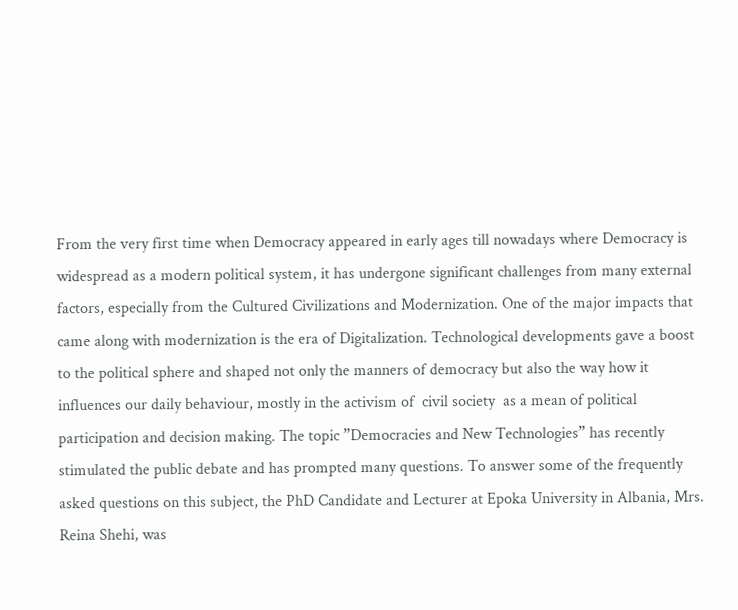From the very first time when Democracy appeared in early ages till nowadays where Democracy is widespread as a modern political system, it has undergone significant challenges from many external factors, especially from the Cultured Civilizations and Modernization. One of the major impacts that came along with modernization is the era of Digitalization. Technological developments gave a boost to the political sphere and shaped not only the manners of democracy but also the way how it influences our daily behaviour, mostly in the activism of  civil society  as a mean of political participation and decision making. The topic ”Democracies and New Technologies” has recently stimulated the public debate and has prompted many questions. To answer some of the frequently asked questions on this subject, the PhD Candidate and Lecturer at Epoka University in Albania, Mrs. Reina Shehi, was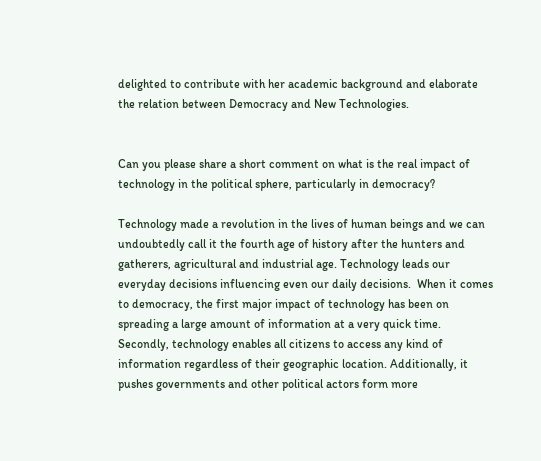delighted to contribute with her academic background and elaborate the relation between Democracy and New Technologies.


Can you please share a short comment on what is the real impact of technology in the political sphere, particularly in democracy?

Technology made a revolution in the lives of human beings and we can undoubtedly call it the fourth age of history after the hunters and gatherers, agricultural and industrial age. Technology leads our everyday decisions influencing even our daily decisions.  When it comes to democracy, the first major impact of technology has been on spreading a large amount of information at a very quick time. Secondly, technology enables all citizens to access any kind of information regardless of their geographic location. Additionally, it pushes governments and other political actors form more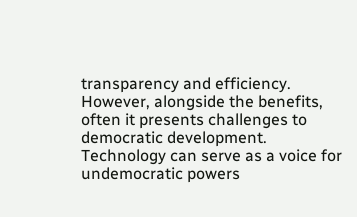transparency and efficiency. However, alongside the benefits, often it presents challenges to democratic development. Technology can serve as a voice for undemocratic powers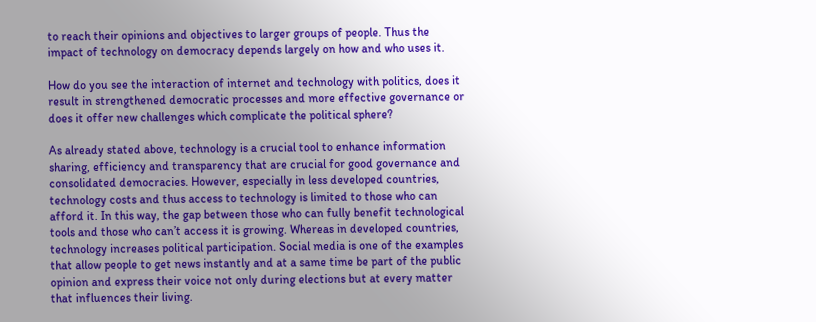to reach their opinions and objectives to larger groups of people. Thus the impact of technology on democracy depends largely on how and who uses it.

How do you see the interaction of internet and technology with politics, does it result in strengthened democratic processes and more effective governance or does it offer new challenges which complicate the political sphere?

As already stated above, technology is a crucial tool to enhance information sharing, efficiency and transparency that are crucial for good governance and consolidated democracies. However, especially in less developed countries, technology costs and thus access to technology is limited to those who can afford it. In this way, the gap between those who can fully benefit technological tools and those who can’t access it is growing. Whereas in developed countries, technology increases political participation. Social media is one of the examples that allow people to get news instantly and at a same time be part of the public opinion and express their voice not only during elections but at every matter that influences their living.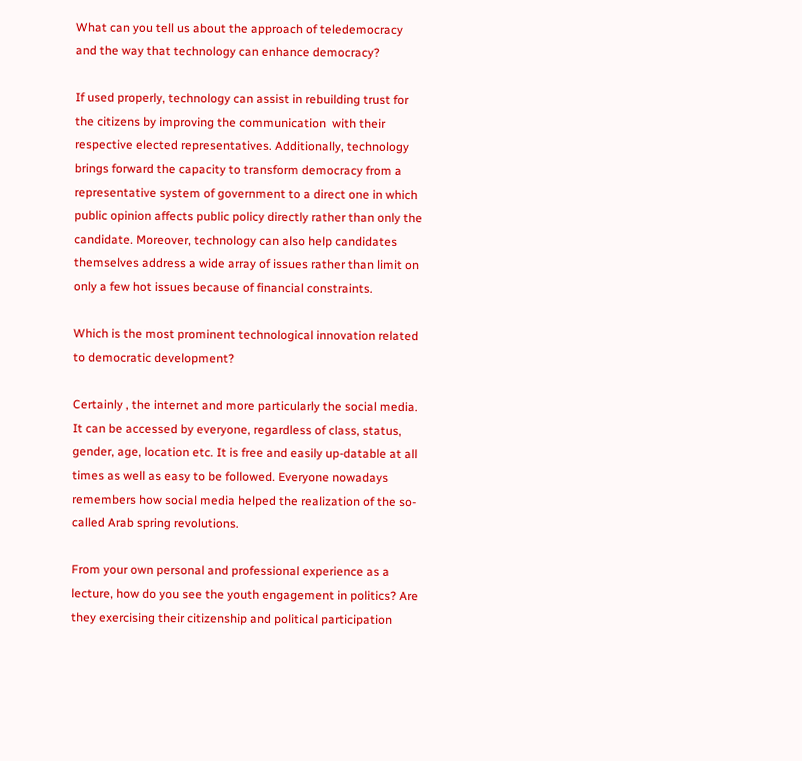What can you tell us about the approach of teledemocracy and the way that technology can enhance democracy?

If used properly, technology can assist in rebuilding trust for the citizens by improving the communication  with their respective elected representatives. Additionally, technology brings forward the capacity to transform democracy from a representative system of government to a direct one in which public opinion affects public policy directly rather than only the candidate. Moreover, technology can also help candidates themselves address a wide array of issues rather than limit on only a few hot issues because of financial constraints.

Which is the most prominent technological innovation related to democratic development?

Certainly , the internet and more particularly the social media. It can be accessed by everyone, regardless of class, status, gender, age, location etc. It is free and easily up-datable at all times as well as easy to be followed. Everyone nowadays remembers how social media helped the realization of the so- called Arab spring revolutions.

From your own personal and professional experience as a lecture, how do you see the youth engagement in politics? Are they exercising their citizenship and political participation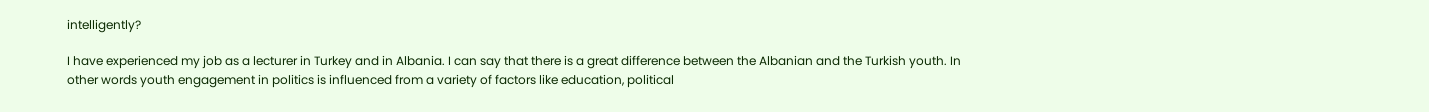intelligently?

I have experienced my job as a lecturer in Turkey and in Albania. I can say that there is a great difference between the Albanian and the Turkish youth. In other words youth engagement in politics is influenced from a variety of factors like education, political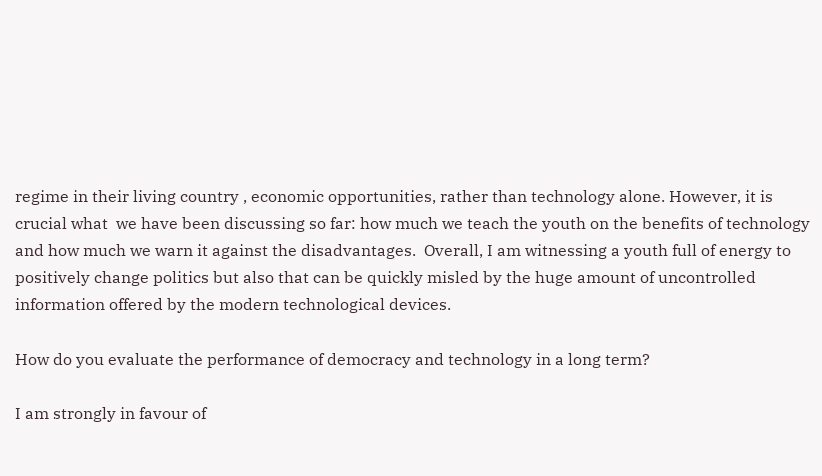regime in their living country , economic opportunities, rather than technology alone. However, it is crucial what  we have been discussing so far: how much we teach the youth on the benefits of technology and how much we warn it against the disadvantages.  Overall, I am witnessing a youth full of energy to positively change politics but also that can be quickly misled by the huge amount of uncontrolled information offered by the modern technological devices.

How do you evaluate the performance of democracy and technology in a long term?

I am strongly in favour of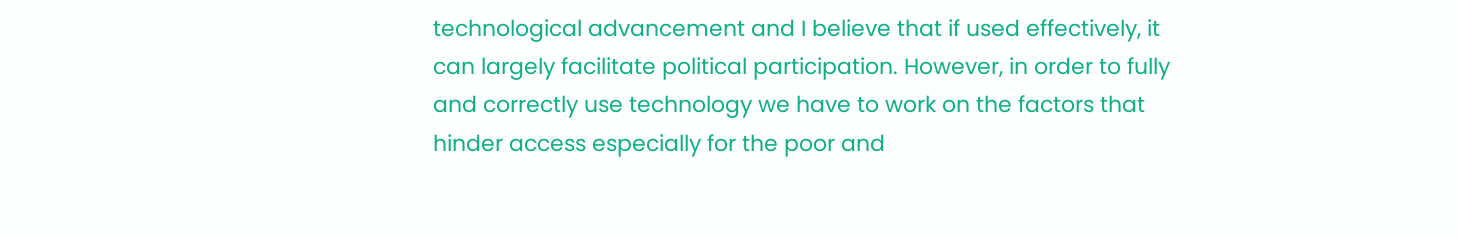technological advancement and I believe that if used effectively, it can largely facilitate political participation. However, in order to fully and correctly use technology we have to work on the factors that hinder access especially for the poor and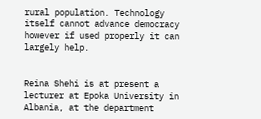rural population. Technology itself cannot advance democracy however if used properly it can largely help.


Reina Shehi is at present a lecturer at Epoka University in Albania, at the department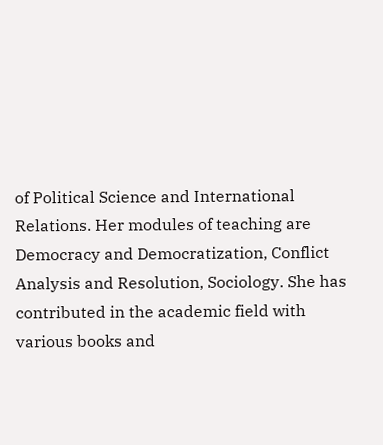of Political Science and International Relations. Her modules of teaching are Democracy and Democratization, Conflict Analysis and Resolution, Sociology. She has contributed in the academic field with various books and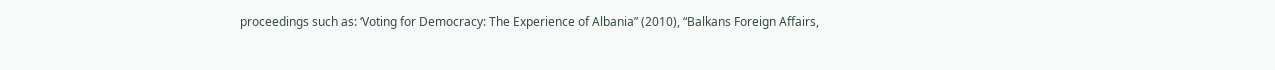proceedings such as: ‘Voting for Democracy: The Experience of Albania” (2010), “Balkans Foreign Affairs,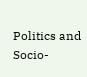Politics and Socio-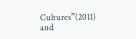Cultures”(2011) and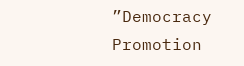”Democracy Promotion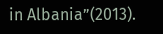in Albania”(2013).